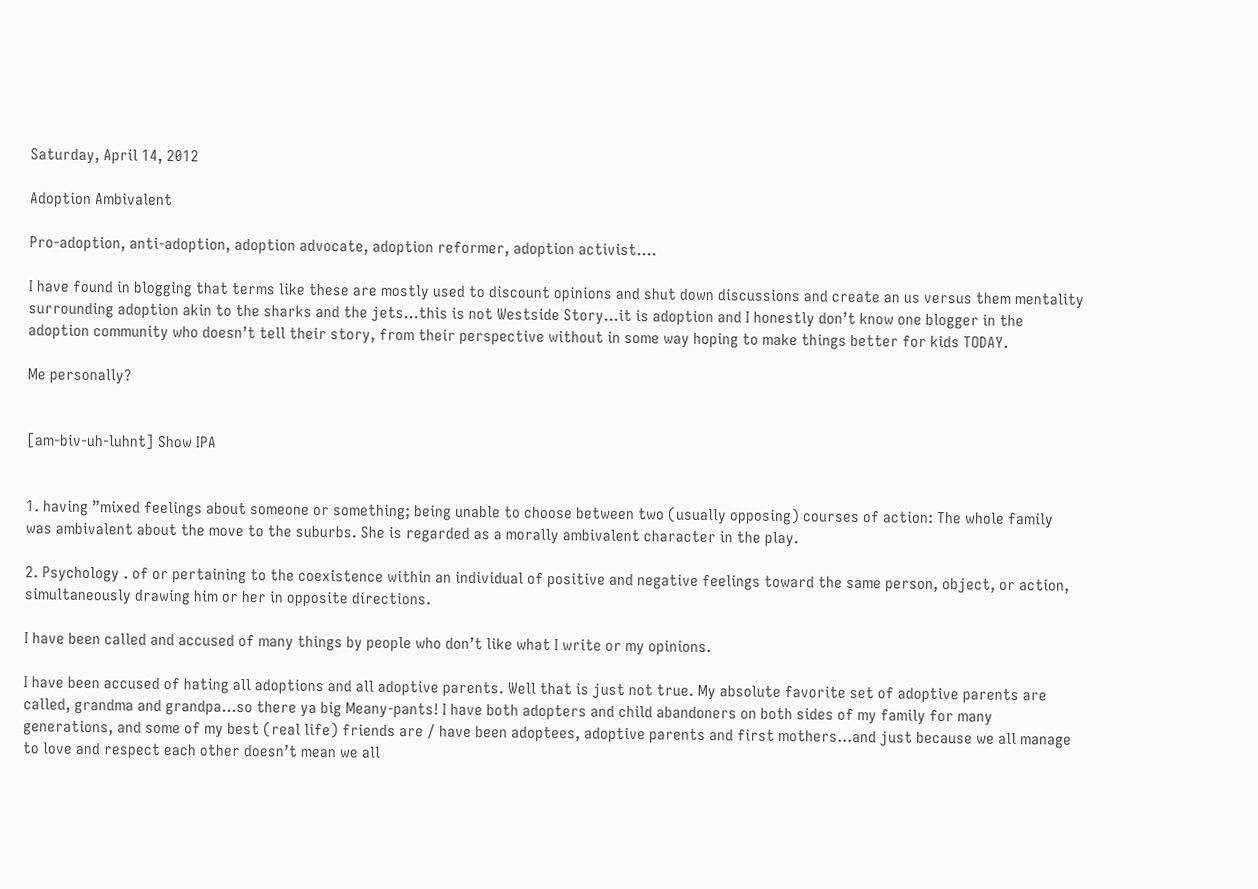Saturday, April 14, 2012

Adoption Ambivalent

Pro-adoption, anti-adoption, adoption advocate, adoption reformer, adoption activist….

I have found in blogging that terms like these are mostly used to discount opinions and shut down discussions and create an us versus them mentality surrounding adoption akin to the sharks and the jets…this is not Westside Story…it is adoption and I honestly don’t know one blogger in the adoption community who doesn’t tell their story, from their perspective without in some way hoping to make things better for kids TODAY.

Me personally?


[am-biv-uh-luhnt] Show IPA


1. having ”mixed feelings about someone or something; being unable to choose between two (usually opposing) courses of action: The whole family was ambivalent about the move to the suburbs. She is regarded as a morally ambivalent character in the play.

2. Psychology . of or pertaining to the coexistence within an individual of positive and negative feelings toward the same person, object, or action, simultaneously drawing him or her in opposite directions.

I have been called and accused of many things by people who don’t like what I write or my opinions.

I have been accused of hating all adoptions and all adoptive parents. Well that is just not true. My absolute favorite set of adoptive parents are called, grandma and grandpa…so there ya big Meany-pants! I have both adopters and child abandoners on both sides of my family for many generations, and some of my best (real life) friends are / have been adoptees, adoptive parents and first mothers…and just because we all manage to love and respect each other doesn’t mean we all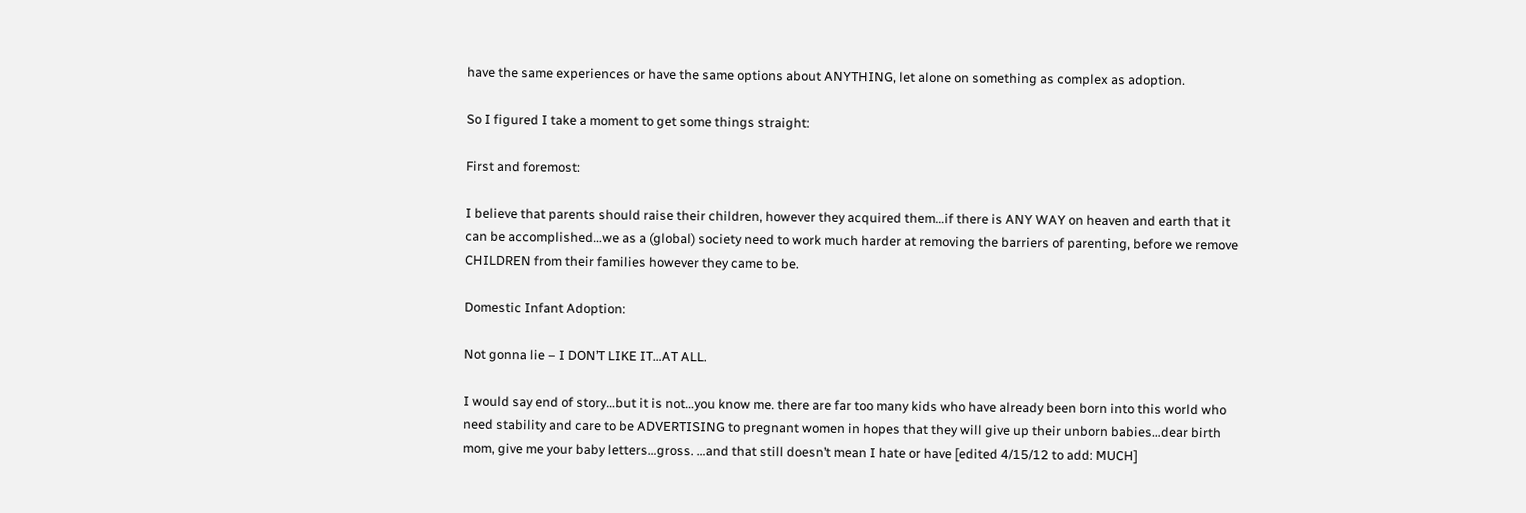have the same experiences or have the same options about ANYTHING, let alone on something as complex as adoption.

So I figured I take a moment to get some things straight:

First and foremost:

I believe that parents should raise their children, however they acquired them…if there is ANY WAY on heaven and earth that it can be accomplished…we as a (global) society need to work much harder at removing the barriers of parenting, before we remove CHILDREN from their families however they came to be.

Domestic Infant Adoption:

Not gonna lie – I DON’T LIKE IT…AT ALL.

I would say end of story…but it is not…you know me. there are far too many kids who have already been born into this world who need stability and care to be ADVERTISING to pregnant women in hopes that they will give up their unborn babies…dear birth mom, give me your baby letters…gross. …and that still doesn’t mean I hate or have [edited 4/15/12 to add: MUCH]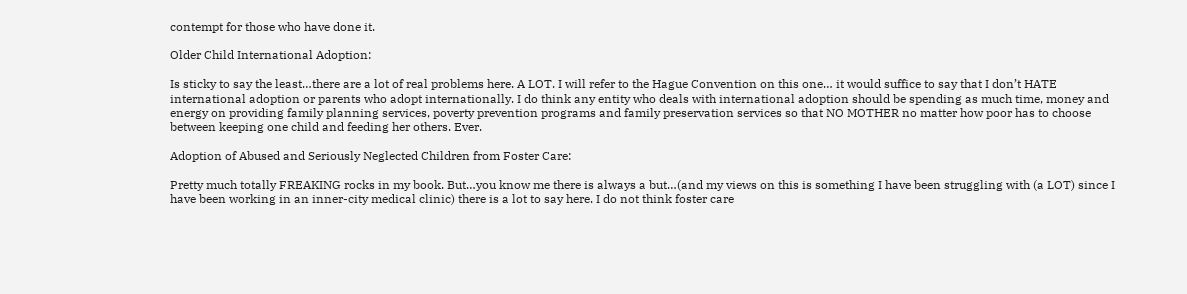contempt for those who have done it.

Older Child International Adoption:

Is sticky to say the least…there are a lot of real problems here. A LOT. I will refer to the Hague Convention on this one… it would suffice to say that I don’t HATE international adoption or parents who adopt internationally. I do think any entity who deals with international adoption should be spending as much time, money and energy on providing family planning services, poverty prevention programs and family preservation services so that NO MOTHER no matter how poor has to choose between keeping one child and feeding her others. Ever.

Adoption of Abused and Seriously Neglected Children from Foster Care:

Pretty much totally FREAKING rocks in my book. But…you know me there is always a but…(and my views on this is something I have been struggling with (a LOT) since I have been working in an inner-city medical clinic) there is a lot to say here. I do not think foster care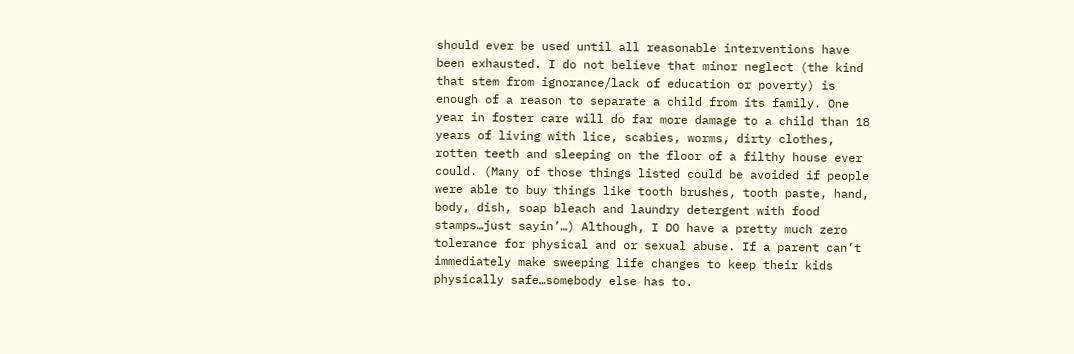should ever be used until all reasonable interventions have been exhausted. I do not believe that minor neglect (the kind that stem from ignorance/lack of education or poverty) is enough of a reason to separate a child from its family. One year in foster care will do far more damage to a child than 18 years of living with lice, scabies, worms, dirty clothes, rotten teeth and sleeping on the floor of a filthy house ever could. (Many of those things listed could be avoided if people were able to buy things like tooth brushes, tooth paste, hand, body, dish, soap bleach and laundry detergent with food stamps…just sayin’…) Although, I DO have a pretty much zero tolerance for physical and or sexual abuse. If a parent can’t immediately make sweeping life changes to keep their kids physically safe…somebody else has to.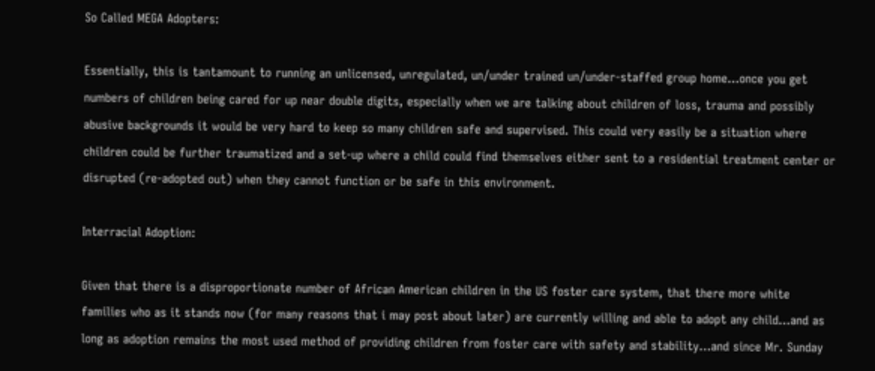So Called MEGA Adopters:

Essentially, this is tantamount to running an unlicensed, unregulated, un/under trained un/under-staffed group home…once you get numbers of children being cared for up near double digits, especially when we are talking about children of loss, trauma and possibly abusive backgrounds it would be very hard to keep so many children safe and supervised. This could very easily be a situation where children could be further traumatized and a set-up where a child could find themselves either sent to a residential treatment center or disrupted (re-adopted out) when they cannot function or be safe in this environment.

Interracial Adoption:

Given that there is a disproportionate number of African American children in the US foster care system, that there more white families who as it stands now (for many reasons that i may post about later) are currently willing and able to adopt any child…and as long as adoption remains the most used method of providing children from foster care with safety and stability…and since Mr. Sunday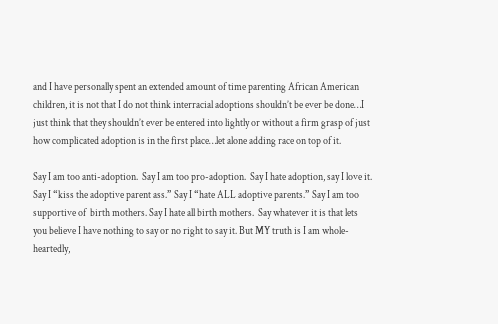and I have personally spent an extended amount of time parenting African American children, it is not that I do not think interracial adoptions shouldn’t be ever be done…I just think that they shouldn’t ever be entered into lightly or without a firm grasp of just how complicated adoption is in the first place…let alone adding race on top of it.

Say I am too anti-adoption.  Say I am too pro-adoption.  Say I hate adoption, say I love it. Say I “kiss the adoptive parent ass.” Say I “hate ALL adoptive parents.” Say I am too supportive of  birth mothers. Say I hate all birth mothers.  Say whatever it is that lets you believe I have nothing to say or no right to say it. But MY truth is I am whole-heartedly,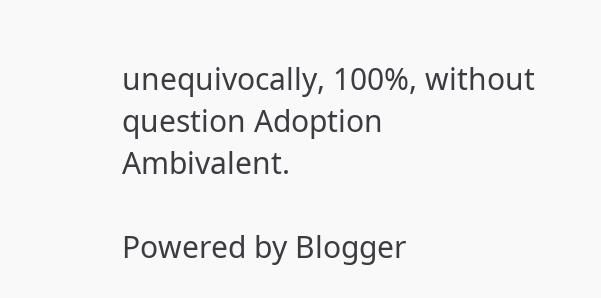unequivocally, 100%, without question Adoption Ambivalent.

Powered by Blogger